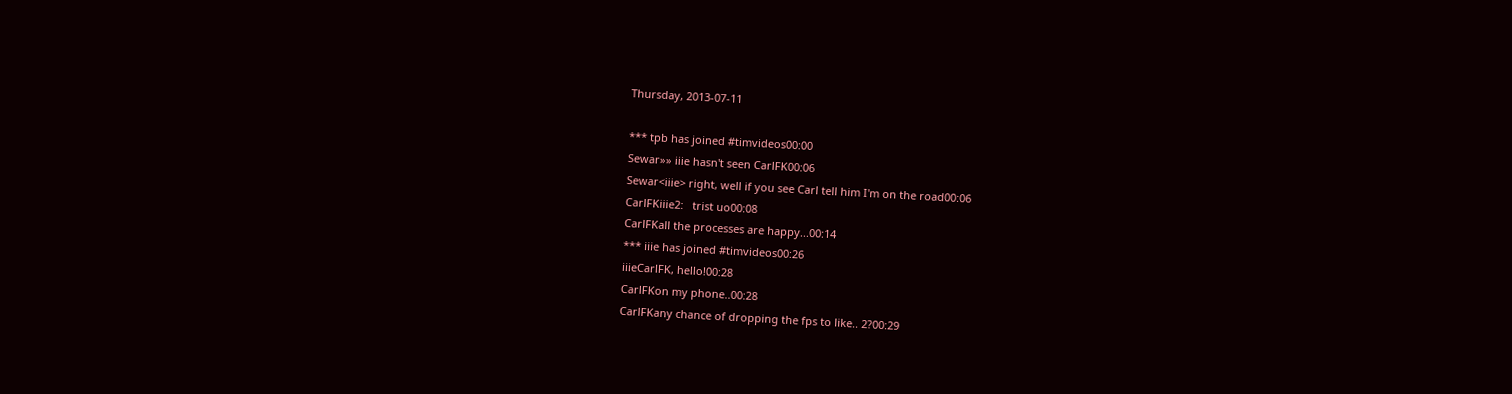Thursday, 2013-07-11

*** tpb has joined #timvideos00:00
Sewar»» iiie hasn't seen CarlFK00:06
Sewar<iiie> right, well if you see Carl tell him I'm on the road00:06
CarlFKiiie2:   trist uo00:08
CarlFKall the processes are happy...00:14
*** iiie has joined #timvideos00:26
iiieCarlFK, hello!00:28
CarlFKon my phone..00:28
CarlFKany chance of dropping the fps to like.. 2?00:29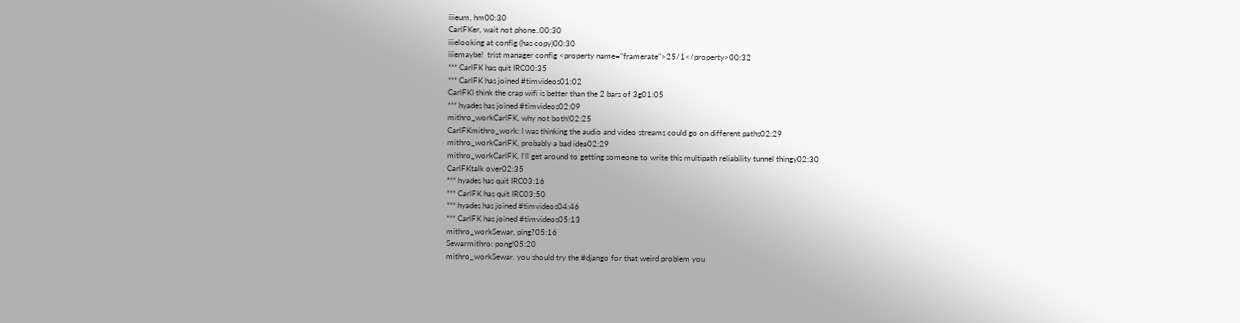iiieum, hm00:30
CarlFKer, wait not phone..00:30
iiielooking at config (has copy)00:30
iiiemaybe!  trist manager config <property name="framerate">25/1</property>00:32
*** CarlFK has quit IRC00:35
*** CarlFK has joined #timvideos01:02
CarlFKI think the crap wifi is better than the 2 bars of 3g01:05
*** hyades has joined #timvideos02:09
mithro_workCarlFK, why not both!02:25
CarlFKmithro_work: I was thinking the audio and video streams could go on different paths02:29
mithro_workCarlFK, probably a bad idea02:29
mithro_workCarlFK, I'll get around to getting someone to write this multipath reliability tunnel thingy02:30
CarlFKtalk over02:35
*** hyades has quit IRC03:16
*** CarlFK has quit IRC03:50
*** hyades has joined #timvideos04:46
*** CarlFK has joined #timvideos05:13
mithro_workSewar, ping?05:16
Sewarmithro: pong!05:20
mithro_workSewar, you should try the #django for that weird problem you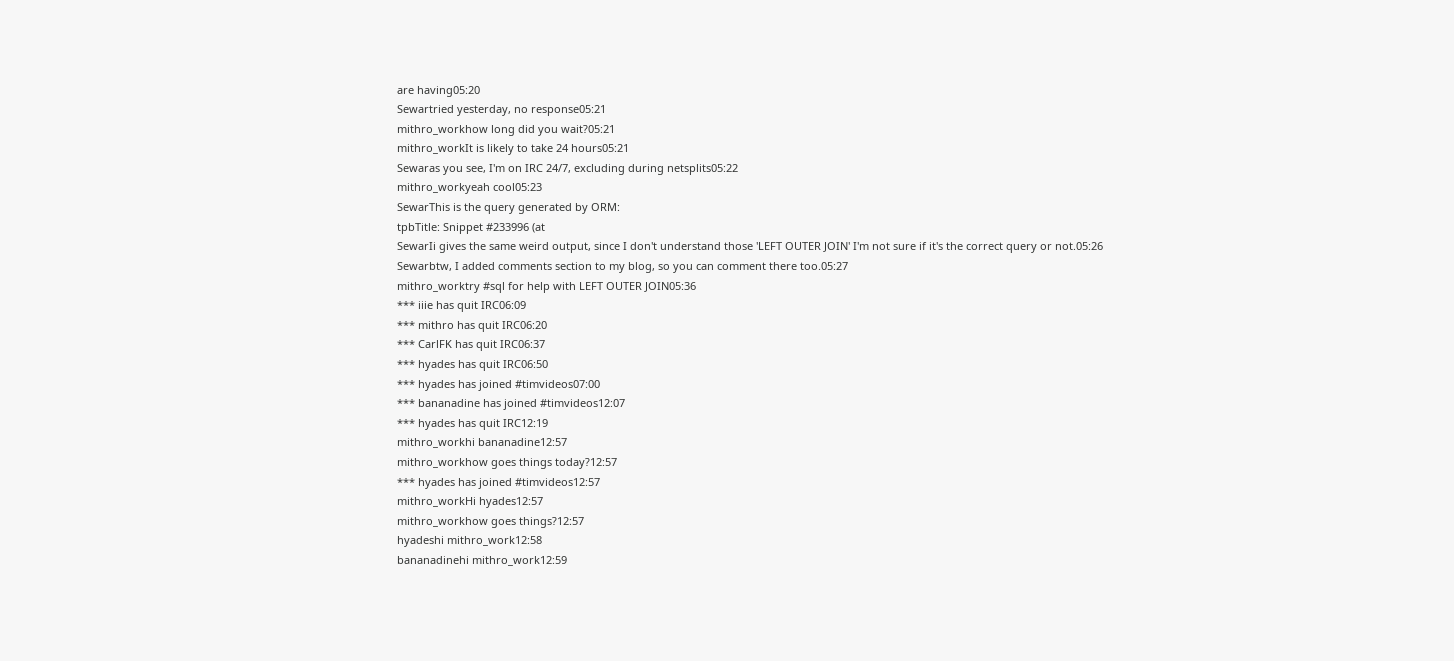are having05:20
Sewartried yesterday, no response05:21
mithro_workhow long did you wait?05:21
mithro_workIt is likely to take 24 hours05:21
Sewaras you see, I'm on IRC 24/7, excluding during netsplits05:22
mithro_workyeah cool05:23
SewarThis is the query generated by ORM:
tpbTitle: Snippet #233996 (at
SewarIi gives the same weird output, since I don't understand those 'LEFT OUTER JOIN' I'm not sure if it's the correct query or not.05:26
Sewarbtw, I added comments section to my blog, so you can comment there too.05:27
mithro_worktry #sql for help with LEFT OUTER JOIN05:36
*** iiie has quit IRC06:09
*** mithro has quit IRC06:20
*** CarlFK has quit IRC06:37
*** hyades has quit IRC06:50
*** hyades has joined #timvideos07:00
*** bananadine has joined #timvideos12:07
*** hyades has quit IRC12:19
mithro_workhi bananadine12:57
mithro_workhow goes things today?12:57
*** hyades has joined #timvideos12:57
mithro_workHi hyades12:57
mithro_workhow goes things?12:57
hyadeshi mithro_work12:58
bananadinehi mithro_work12:59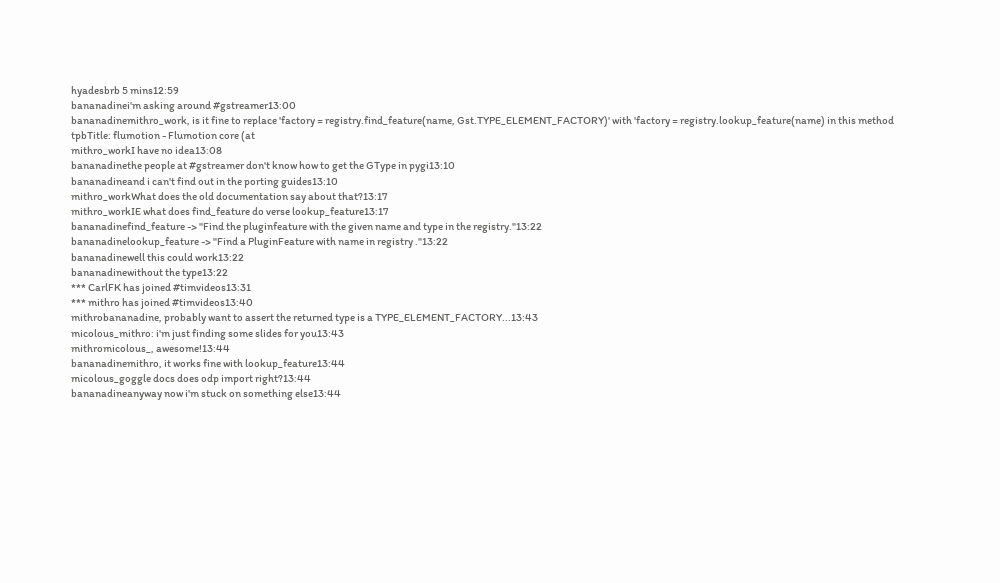hyadesbrb 5 mins12:59
bananadinei'm asking around #gstreamer13:00
bananadinemithro_work, is it fine to replace 'factory = registry.find_feature(name, Gst.TYPE_ELEMENT_FACTORY)' with 'factory = registry.lookup_feature(name) in this method
tpbTitle: flumotion - Flumotion core (at
mithro_workI have no idea13:08
bananadinethe people at #gstreamer don't know how to get the GType in pygi13:10
bananadineand i can't find out in the porting guides13:10
mithro_workWhat does the old documentation say about that?13:17
mithro_workIE what does find_feature do verse lookup_feature13:17
bananadinefind_feature -> "Find the pluginfeature with the given name and type in the registry."13:22
bananadinelookup_feature -> "Find a PluginFeature with name in registry ."13:22
bananadinewell this could work13:22
bananadinewithout the type13:22
*** CarlFK has joined #timvideos13:31
*** mithro has joined #timvideos13:40
mithrobananadine, probably want to assert the returned type is a TYPE_ELEMENT_FACTORY...13:43
micolous_mithro: i'm just finding some slides for you13:43
mithromicolous_, awesome!13:44
bananadinemithro, it works fine with lookup_feature13:44
micolous_goggle docs does odp import right?13:44
bananadineanyway now i'm stuck on something else13:44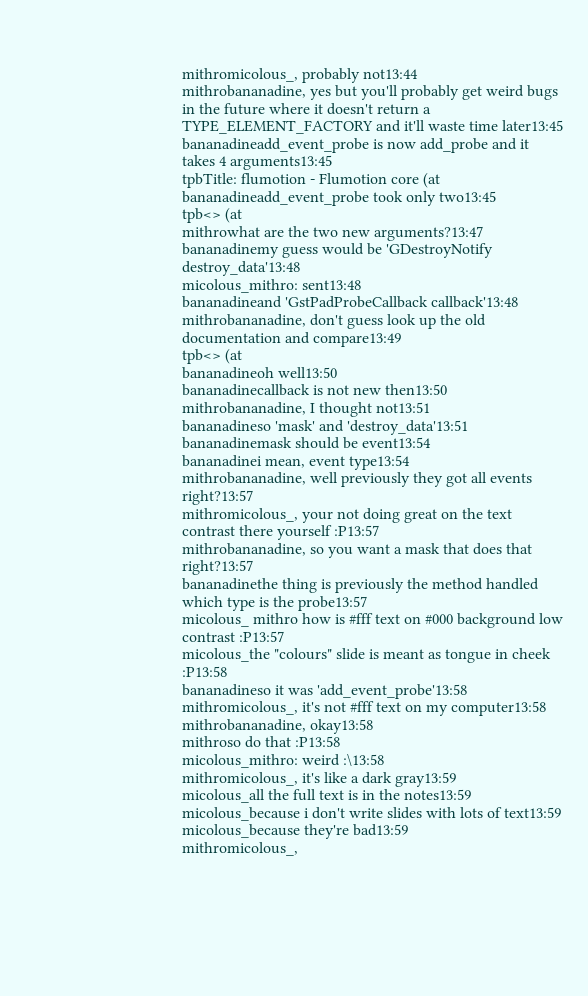mithromicolous_, probably not13:44
mithrobananadine, yes but you'll probably get weird bugs in the future where it doesn't return a TYPE_ELEMENT_FACTORY and it'll waste time later13:45
bananadineadd_event_probe is now add_probe and it takes 4 arguments13:45
tpbTitle: flumotion - Flumotion core (at
bananadineadd_event_probe took only two13:45
tpb<> (at
mithrowhat are the two new arguments?13:47
bananadinemy guess would be 'GDestroyNotify destroy_data'13:48
micolous_mithro: sent13:48
bananadineand 'GstPadProbeCallback callback'13:48
mithrobananadine, don't guess look up the old documentation and compare13:49
tpb<> (at
bananadineoh well13:50
bananadinecallback is not new then13:50
mithrobananadine, I thought not13:51
bananadineso 'mask' and 'destroy_data'13:51
bananadinemask should be event13:54
bananadinei mean, event type13:54
mithrobananadine, well previously they got all events right?13:57
mithromicolous_, your not doing great on the text contrast there yourself :P13:57
mithrobananadine, so you want a mask that does that right?13:57
bananadinethe thing is previously the method handled which type is the probe13:57
micolous_ mithro how is #fff text on #000 background low contrast :P13:57
micolous_the "colours" slide is meant as tongue in cheek :P13:58
bananadineso it was 'add_event_probe'13:58
mithromicolous_, it's not #fff text on my computer13:58
mithrobananadine, okay13:58
mithroso do that :P13:58
micolous_mithro: weird :\13:58
mithromicolous_, it's like a dark gray13:59
micolous_all the full text is in the notes13:59
micolous_because i don't write slides with lots of text13:59
micolous_because they're bad13:59
mithromicolous_,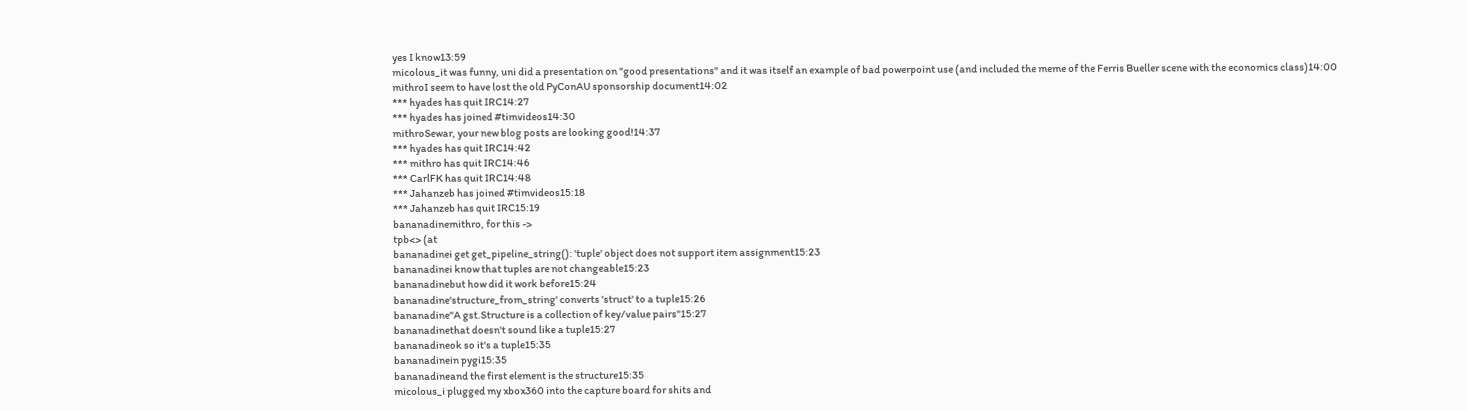yes I know13:59
micolous_it was funny, uni did a presentation on "good presentations" and it was itself an example of bad powerpoint use (and included the meme of the Ferris Bueller scene with the economics class)14:00
mithroI seem to have lost the old PyConAU sponsorship document14:02
*** hyades has quit IRC14:27
*** hyades has joined #timvideos14:30
mithroSewar, your new blog posts are looking good!14:37
*** hyades has quit IRC14:42
*** mithro has quit IRC14:46
*** CarlFK has quit IRC14:48
*** Jahanzeb has joined #timvideos15:18
*** Jahanzeb has quit IRC15:19
bananadinemithro, for this ->
tpb<> (at
bananadinei get get_pipeline_string(): 'tuple' object does not support item assignment15:23
bananadinei know that tuples are not changeable15:23
bananadinebut how did it work before15:24
bananadine'structure_from_string' converts 'struct' to a tuple15:26
bananadine"A gst.Structure is a collection of key/value pairs"15:27
bananadinethat doesn't sound like a tuple15:27
bananadineok so it's a tuple15:35
bananadinein pygi15:35
bananadineand the first element is the structure15:35
micolous_i plugged my xbox360 into the capture board for shits and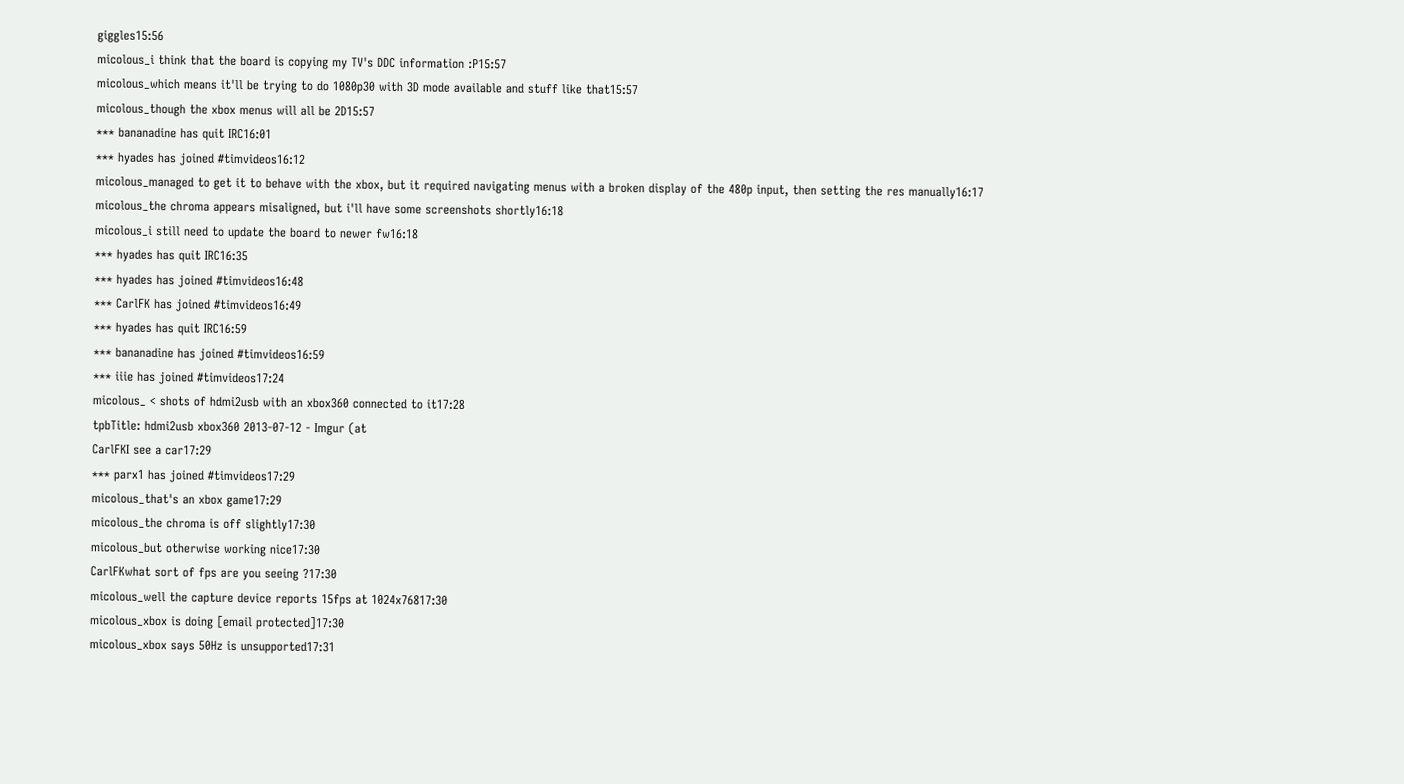giggles15:56
micolous_i think that the board is copying my TV's DDC information :P15:57
micolous_which means it'll be trying to do 1080p30 with 3D mode available and stuff like that15:57
micolous_though the xbox menus will all be 2D15:57
*** bananadine has quit IRC16:01
*** hyades has joined #timvideos16:12
micolous_managed to get it to behave with the xbox, but it required navigating menus with a broken display of the 480p input, then setting the res manually16:17
micolous_the chroma appears misaligned, but i'll have some screenshots shortly16:18
micolous_i still need to update the board to newer fw16:18
*** hyades has quit IRC16:35
*** hyades has joined #timvideos16:48
*** CarlFK has joined #timvideos16:49
*** hyades has quit IRC16:59
*** bananadine has joined #timvideos16:59
*** iiie has joined #timvideos17:24
micolous_ < shots of hdmi2usb with an xbox360 connected to it17:28
tpbTitle: hdmi2usb xbox360 2013-07-12 - Imgur (at
CarlFKI see a car17:29
*** parx1 has joined #timvideos17:29
micolous_that's an xbox game17:29
micolous_the chroma is off slightly17:30
micolous_but otherwise working nice17:30
CarlFKwhat sort of fps are you seeing ?17:30
micolous_well the capture device reports 15fps at 1024x76817:30
micolous_xbox is doing [email protected]17:30
micolous_xbox says 50Hz is unsupported17:31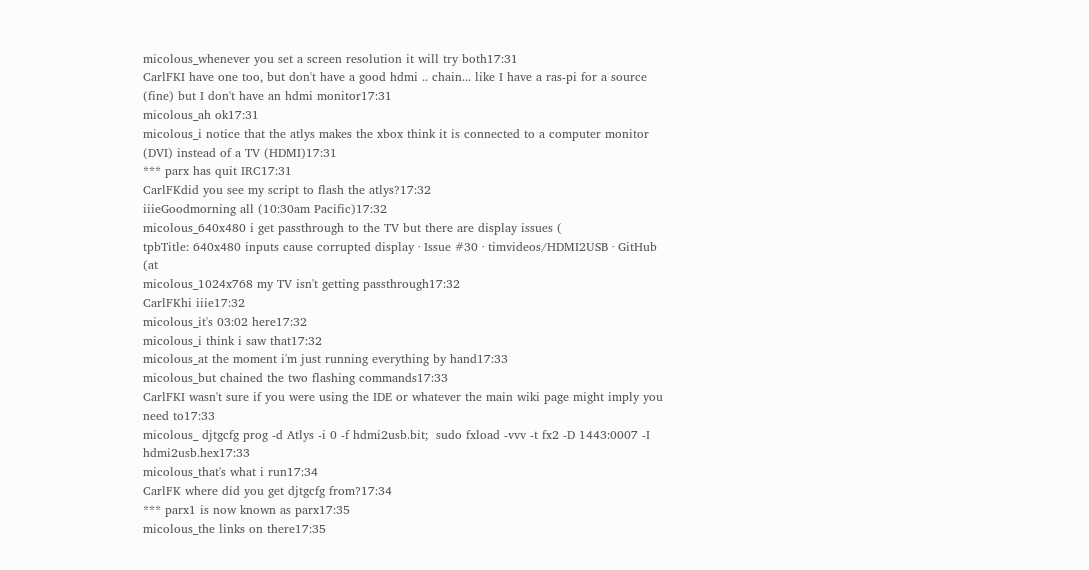micolous_whenever you set a screen resolution it will try both17:31
CarlFKI have one too, but don't have a good hdmi .. chain... like I have a ras-pi for a source (fine) but I don't have an hdmi monitor17:31
micolous_ah ok17:31
micolous_i notice that the atlys makes the xbox think it is connected to a computer monitor (DVI) instead of a TV (HDMI)17:31
*** parx has quit IRC17:31
CarlFKdid you see my script to flash the atlys?17:32
iiieGoodmorning all (10:30am Pacific)17:32
micolous_640x480 i get passthrough to the TV but there are display issues (
tpbTitle: 640x480 inputs cause corrupted display · Issue #30 · timvideos/HDMI2USB · GitHub (at
micolous_1024x768 my TV isn't getting passthrough17:32
CarlFKhi iiie17:32
micolous_it's 03:02 here17:32
micolous_i think i saw that17:32
micolous_at the moment i'm just running everything by hand17:33
micolous_but chained the two flashing commands17:33
CarlFKI wasn't sure if you were using the IDE or whatever the main wiki page might imply you need to17:33
micolous_ djtgcfg prog -d Atlys -i 0 -f hdmi2usb.bit;  sudo fxload -vvv -t fx2 -D 1443:0007 -I hdmi2usb.hex17:33
micolous_that's what i run17:34
CarlFK where did you get djtgcfg from?17:34
*** parx1 is now known as parx17:35
micolous_the links on there17:35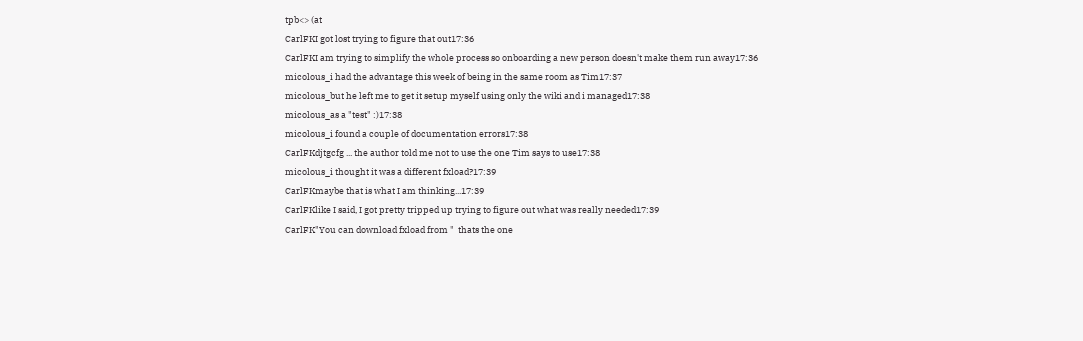tpb<> (at
CarlFKI got lost trying to figure that out17:36
CarlFKI am trying to simplify the whole process so onboarding a new person doesn't make them run away17:36
micolous_i had the advantage this week of being in the same room as Tim17:37
micolous_but he left me to get it setup myself using only the wiki and i managed17:38
micolous_as a "test" :)17:38
micolous_i found a couple of documentation errors17:38
CarlFKdjtgcfg ... the author told me not to use the one Tim says to use17:38
micolous_i thought it was a different fxload?17:39
CarlFKmaybe that is what I am thinking...17:39
CarlFKlike I said, I got pretty tripped up trying to figure out what was really needed17:39
CarlFK"You can download fxload from "  thats the one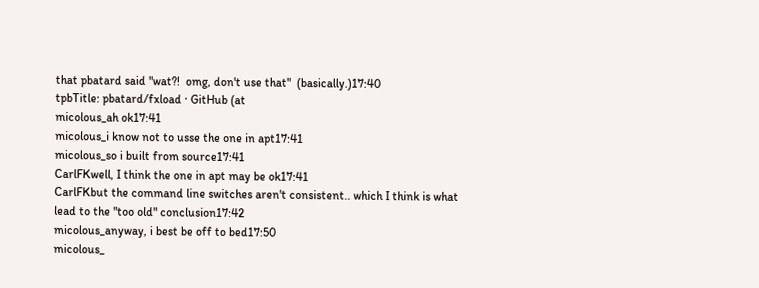that pbatard said "wat?!  omg, don't use that"  (basically.)17:40
tpbTitle: pbatard/fxload · GitHub (at
micolous_ah ok17:41
micolous_i know not to usse the one in apt17:41
micolous_so i built from source17:41
CarlFKwell, I think the one in apt may be ok17:41
CarlFKbut the command line switches aren't consistent.. which I think is what lead to the "too old" conclusion17:42
micolous_anyway, i best be off to bed17:50
micolous_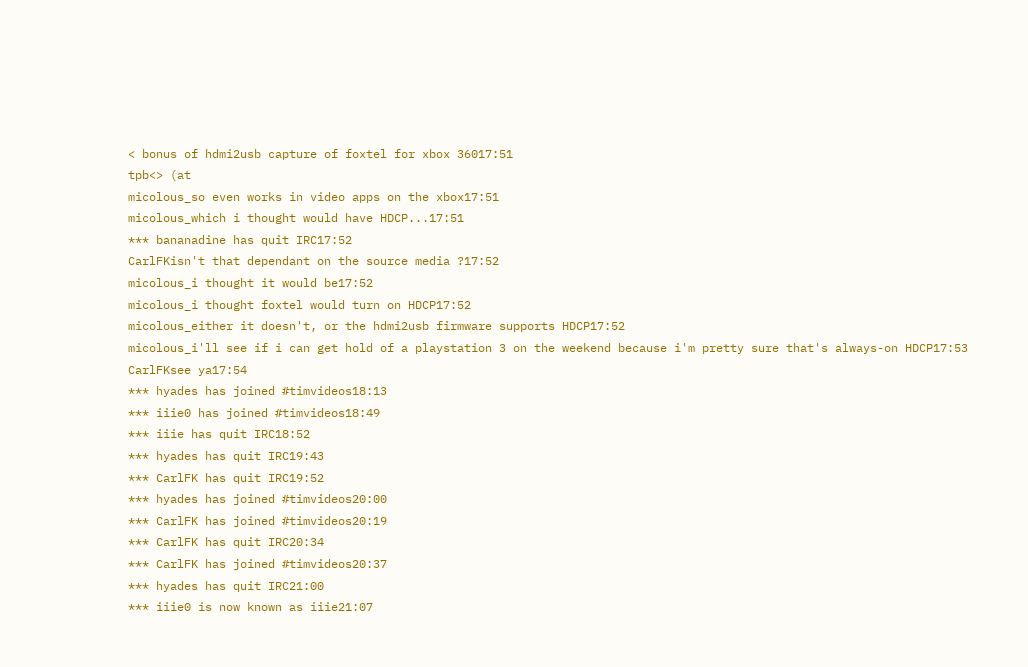< bonus of hdmi2usb capture of foxtel for xbox 36017:51
tpb<> (at
micolous_so even works in video apps on the xbox17:51
micolous_which i thought would have HDCP...17:51
*** bananadine has quit IRC17:52
CarlFKisn't that dependant on the source media ?17:52
micolous_i thought it would be17:52
micolous_i thought foxtel would turn on HDCP17:52
micolous_either it doesn't, or the hdmi2usb firmware supports HDCP17:52
micolous_i'll see if i can get hold of a playstation 3 on the weekend because i'm pretty sure that's always-on HDCP17:53
CarlFKsee ya17:54
*** hyades has joined #timvideos18:13
*** iiie0 has joined #timvideos18:49
*** iiie has quit IRC18:52
*** hyades has quit IRC19:43
*** CarlFK has quit IRC19:52
*** hyades has joined #timvideos20:00
*** CarlFK has joined #timvideos20:19
*** CarlFK has quit IRC20:34
*** CarlFK has joined #timvideos20:37
*** hyades has quit IRC21:00
*** iiie0 is now known as iiie21:07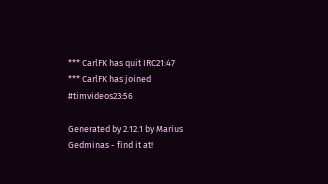*** CarlFK has quit IRC21:47
*** CarlFK has joined #timvideos23:56

Generated by 2.12.1 by Marius Gedminas - find it at!